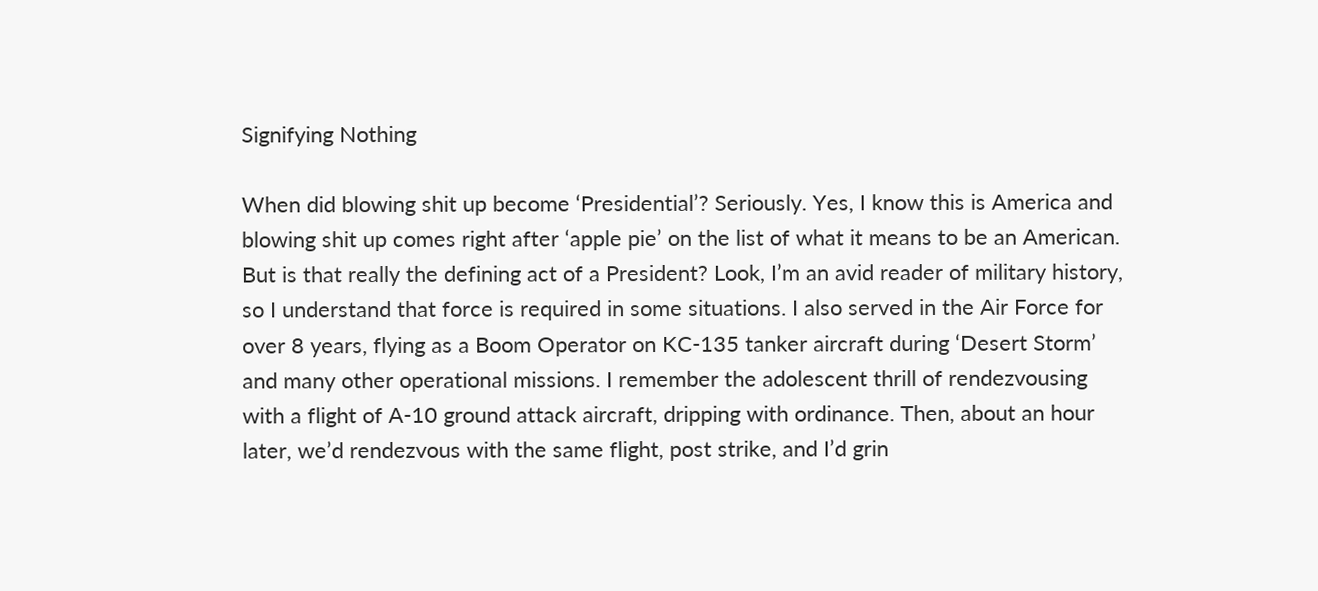Signifying Nothing

When did blowing shit up become ‘Presidential’? Seriously. Yes, I know this is America and blowing shit up comes right after ‘apple pie’ on the list of what it means to be an American. But is that really the defining act of a President? Look, I’m an avid reader of military history, so I understand that force is required in some situations. I also served in the Air Force for over 8 years, flying as a Boom Operator on KC-135 tanker aircraft during ‘Desert Storm’ and many other operational missions. I remember the adolescent thrill of rendezvousing with a flight of A-10 ground attack aircraft, dripping with ordinance. Then, about an hour later, we’d rendezvous with the same flight, post strike, and I’d grin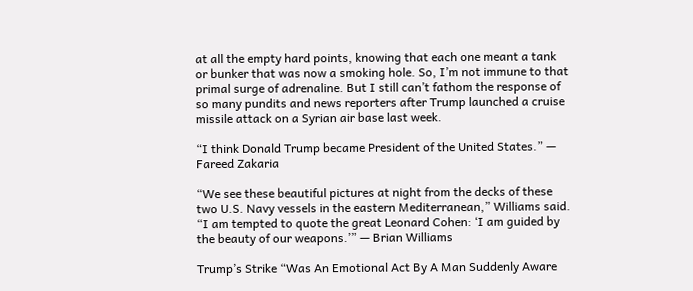at all the empty hard points, knowing that each one meant a tank or bunker that was now a smoking hole. So, I’m not immune to that primal surge of adrenaline. But I still can’t fathom the response of so many pundits and news reporters after Trump launched a cruise missile attack on a Syrian air base last week.

“I think Donald Trump became President of the United States.” — Fareed Zakaria

“We see these beautiful pictures at night from the decks of these two U.S. Navy vessels in the eastern Mediterranean,” Williams said. “I am tempted to quote the great Leonard Cohen: ‘I am guided by the beauty of our weapons.’” — Brian Williams

Trump’s Strike “Was An Emotional Act By A Man Suddenly Aware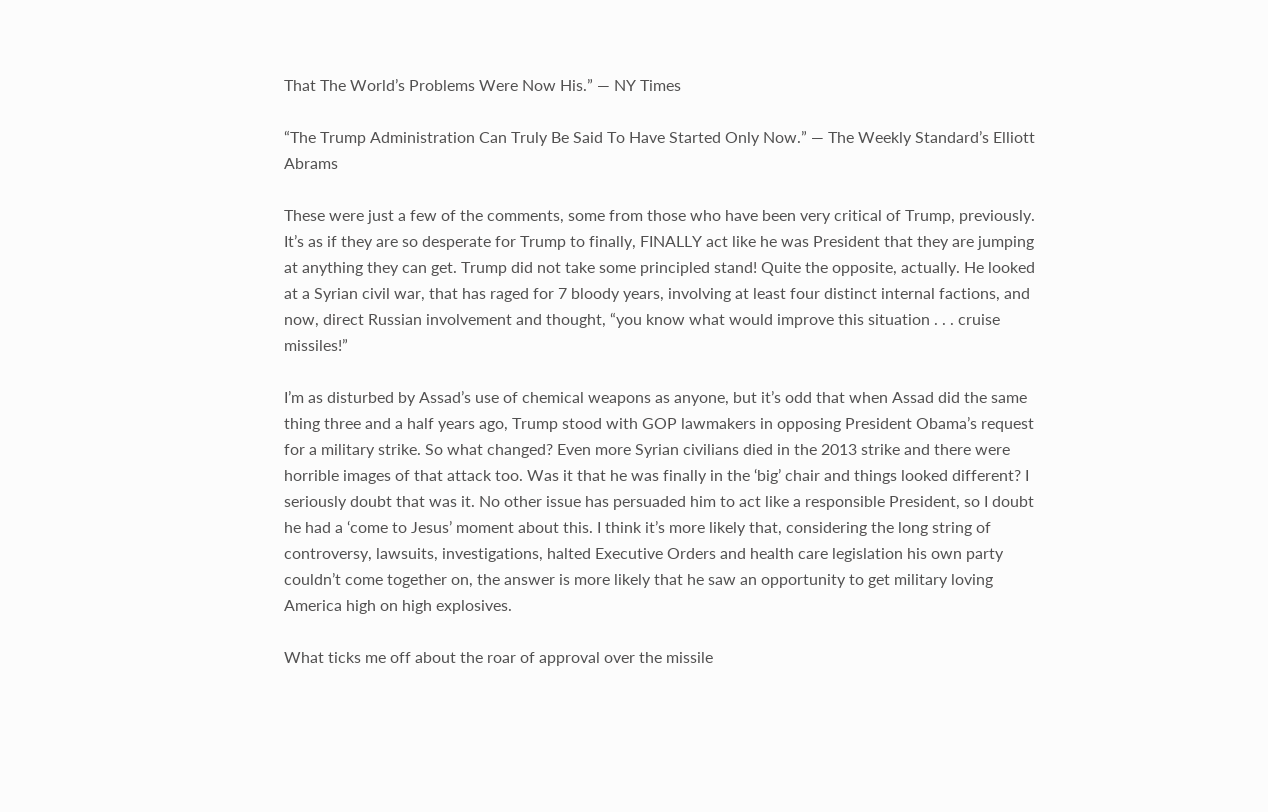That The World’s Problems Were Now His.” — NY Times

“The Trump Administration Can Truly Be Said To Have Started Only Now.” — The Weekly Standard’s Elliott Abrams

These were just a few of the comments, some from those who have been very critical of Trump, previously. It’s as if they are so desperate for Trump to finally, FINALLY act like he was President that they are jumping at anything they can get. Trump did not take some principled stand! Quite the opposite, actually. He looked at a Syrian civil war, that has raged for 7 bloody years, involving at least four distinct internal factions, and now, direct Russian involvement and thought, “you know what would improve this situation . . . cruise missiles!”

I’m as disturbed by Assad’s use of chemical weapons as anyone, but it’s odd that when Assad did the same thing three and a half years ago, Trump stood with GOP lawmakers in opposing President Obama’s request for a military strike. So what changed? Even more Syrian civilians died in the 2013 strike and there were horrible images of that attack too. Was it that he was finally in the ‘big’ chair and things looked different? I seriously doubt that was it. No other issue has persuaded him to act like a responsible President, so I doubt he had a ‘come to Jesus’ moment about this. I think it’s more likely that, considering the long string of controversy, lawsuits, investigations, halted Executive Orders and health care legislation his own party couldn’t come together on, the answer is more likely that he saw an opportunity to get military loving America high on high explosives.

What ticks me off about the roar of approval over the missile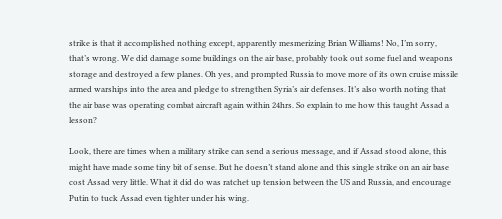strike is that it accomplished nothing except, apparently mesmerizing Brian Williams! No, I’m sorry, that’s wrong. We did damage some buildings on the air base, probably took out some fuel and weapons storage and destroyed a few planes. Oh yes, and prompted Russia to move more of its own cruise missile armed warships into the area and pledge to strengthen Syria’s air defenses. It’s also worth noting that the air base was operating combat aircraft again within 24hrs. So explain to me how this taught Assad a lesson?

Look, there are times when a military strike can send a serious message, and if Assad stood alone, this might have made some tiny bit of sense. But he doesn’t stand alone and this single strike on an air base cost Assad very little. What it did do was ratchet up tension between the US and Russia, and encourage Putin to tuck Assad even tighter under his wing.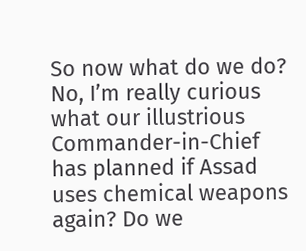So now what do we do? No, I’m really curious what our illustrious Commander-in-Chief has planned if Assad uses chemical weapons again? Do we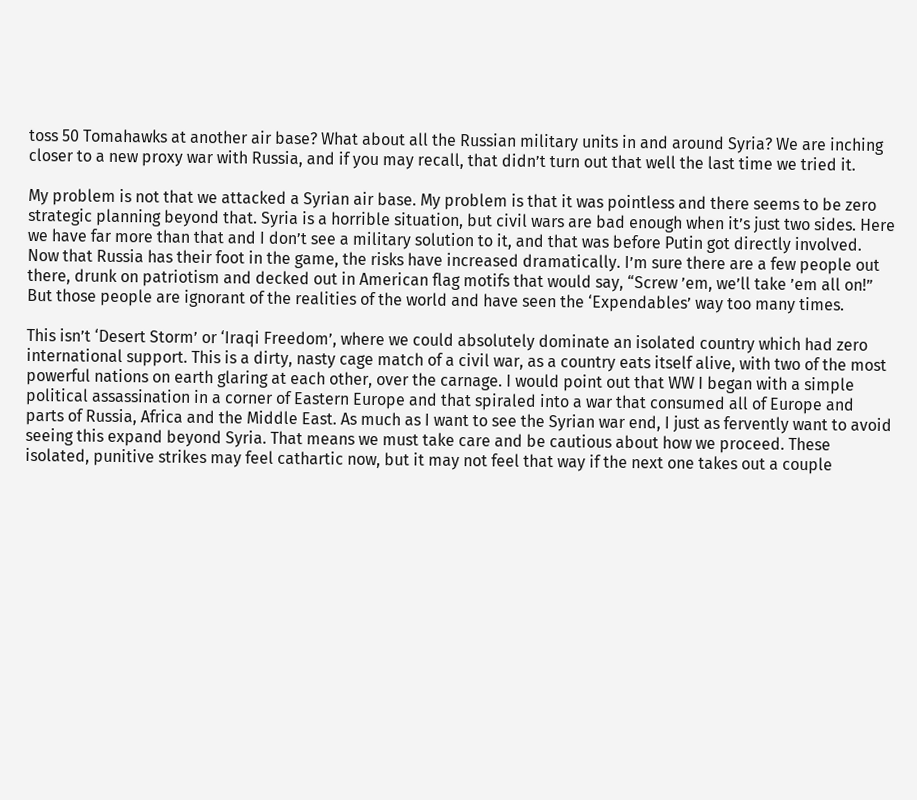toss 50 Tomahawks at another air base? What about all the Russian military units in and around Syria? We are inching closer to a new proxy war with Russia, and if you may recall, that didn’t turn out that well the last time we tried it.

My problem is not that we attacked a Syrian air base. My problem is that it was pointless and there seems to be zero strategic planning beyond that. Syria is a horrible situation, but civil wars are bad enough when it’s just two sides. Here we have far more than that and I don’t see a military solution to it, and that was before Putin got directly involved. Now that Russia has their foot in the game, the risks have increased dramatically. I’m sure there are a few people out there, drunk on patriotism and decked out in American flag motifs that would say, “Screw ’em, we’ll take ’em all on!” But those people are ignorant of the realities of the world and have seen the ‘Expendables’ way too many times.

This isn’t ‘Desert Storm’ or ‘Iraqi Freedom’, where we could absolutely dominate an isolated country which had zero international support. This is a dirty, nasty cage match of a civil war, as a country eats itself alive, with two of the most powerful nations on earth glaring at each other, over the carnage. I would point out that WW I began with a simple political assassination in a corner of Eastern Europe and that spiraled into a war that consumed all of Europe and parts of Russia, Africa and the Middle East. As much as I want to see the Syrian war end, I just as fervently want to avoid seeing this expand beyond Syria. That means we must take care and be cautious about how we proceed. These isolated, punitive strikes may feel cathartic now, but it may not feel that way if the next one takes out a couple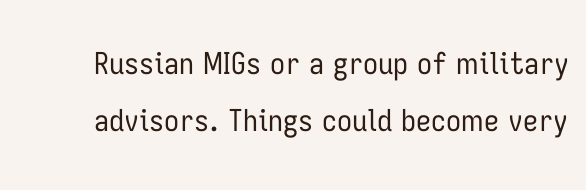Russian MIGs or a group of military advisors. Things could become very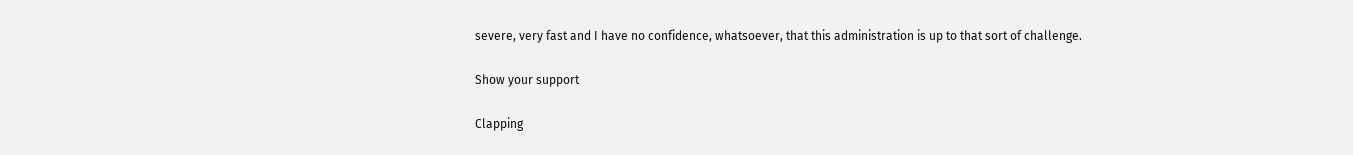severe, very fast and I have no confidence, whatsoever, that this administration is up to that sort of challenge.

Show your support

Clapping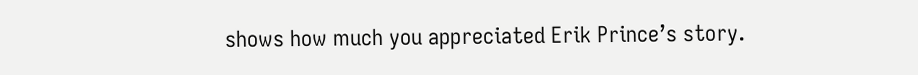shows how much you appreciated Erik Prince’s story.